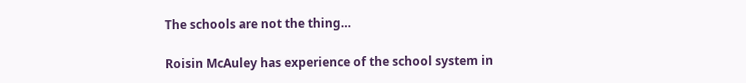The schools are not the thing…

Roisin McAuley has experience of the school system in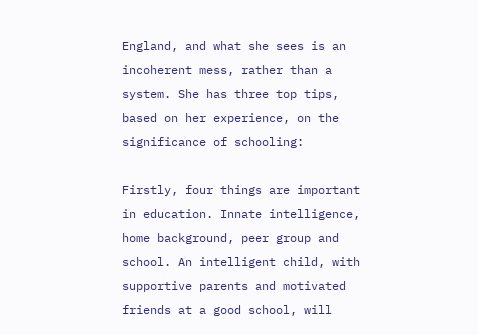England, and what she sees is an incoherent mess, rather than a system. She has three top tips, based on her experience, on the significance of schooling:

Firstly, four things are important in education. Innate intelligence, home background, peer group and school. An intelligent child, with supportive parents and motivated friends at a good school, will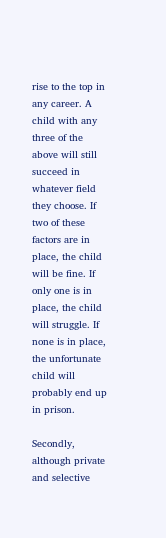rise to the top in any career. A child with any three of the above will still succeed in whatever field they choose. If two of these factors are in place, the child will be fine. If only one is in place, the child will struggle. If none is in place, the unfortunate child will probably end up in prison.

Secondly, although private and selective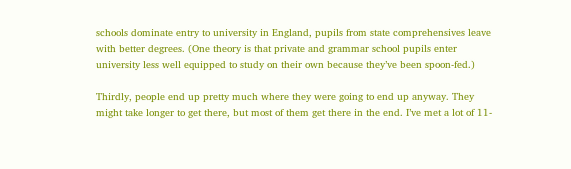schools dominate entry to university in England, pupils from state comprehensives leave with better degrees. (One theory is that private and grammar school pupils enter university less well equipped to study on their own because they’ve been spoon-fed.)

Thirdly, people end up pretty much where they were going to end up anyway. They might take longer to get there, but most of them get there in the end. I’ve met a lot of 11-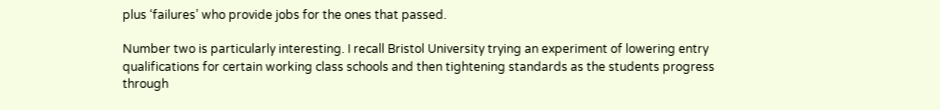plus ‘failures’ who provide jobs for the ones that passed.

Number two is particularly interesting. I recall Bristol University trying an experiment of lowering entry qualifications for certain working class schools and then tightening standards as the students progress through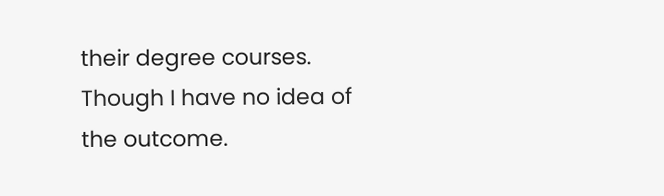their degree courses. Though I have no idea of the outcome.